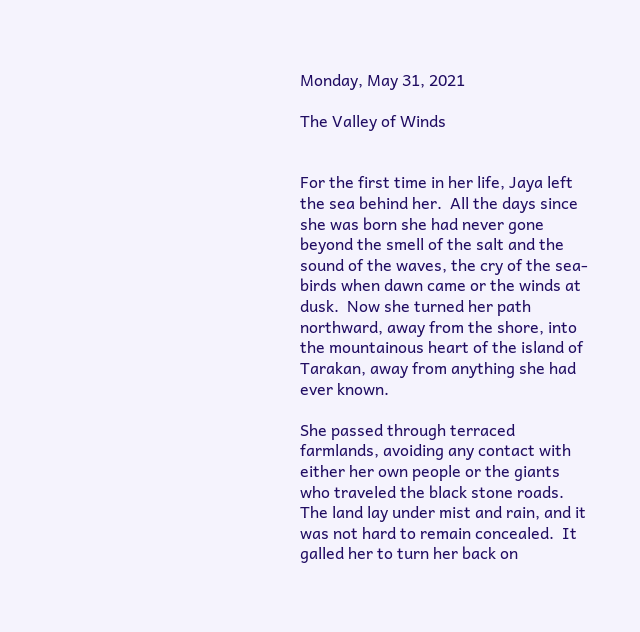Monday, May 31, 2021

The Valley of Winds


For the first time in her life, Jaya left the sea behind her.  All the days since she was born she had never gone beyond the smell of the salt and the sound of the waves, the cry of the sea-birds when dawn came or the winds at dusk.  Now she turned her path northward, away from the shore, into the mountainous heart of the island of Tarakan, away from anything she had ever known.

She passed through terraced farmlands, avoiding any contact with either her own people or the giants who traveled the black stone roads.  The land lay under mist and rain, and it was not hard to remain concealed.  It galled her to turn her back on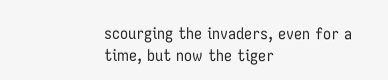scourging the invaders, even for a time, but now the tiger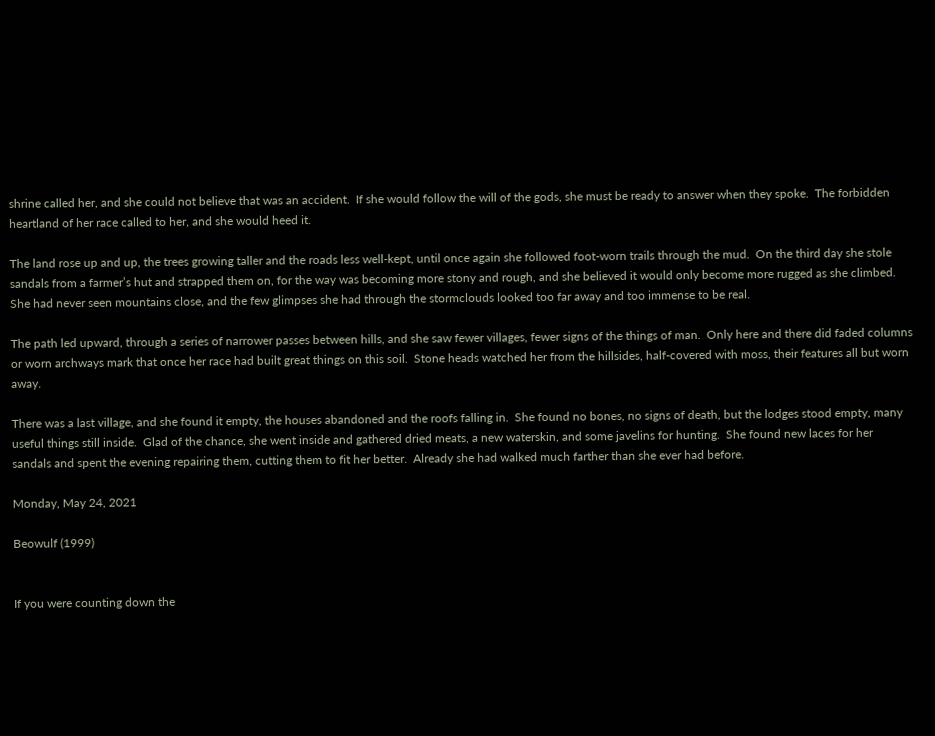shrine called her, and she could not believe that was an accident.  If she would follow the will of the gods, she must be ready to answer when they spoke.  The forbidden heartland of her race called to her, and she would heed it.

The land rose up and up, the trees growing taller and the roads less well-kept, until once again she followed foot-worn trails through the mud.  On the third day she stole sandals from a farmer’s hut and strapped them on, for the way was becoming more stony and rough, and she believed it would only become more rugged as she climbed.  She had never seen mountains close, and the few glimpses she had through the stormclouds looked too far away and too immense to be real.

The path led upward, through a series of narrower passes between hills, and she saw fewer villages, fewer signs of the things of man.  Only here and there did faded columns or worn archways mark that once her race had built great things on this soil.  Stone heads watched her from the hillsides, half-covered with moss, their features all but worn away.

There was a last village, and she found it empty, the houses abandoned and the roofs falling in.  She found no bones, no signs of death, but the lodges stood empty, many useful things still inside.  Glad of the chance, she went inside and gathered dried meats, a new waterskin, and some javelins for hunting.  She found new laces for her sandals and spent the evening repairing them, cutting them to fit her better.  Already she had walked much farther than she ever had before.

Monday, May 24, 2021

Beowulf (1999)


If you were counting down the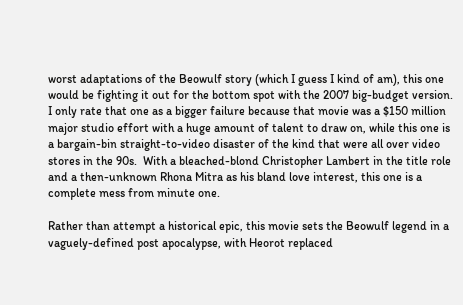worst adaptations of the Beowulf story (which I guess I kind of am), this one would be fighting it out for the bottom spot with the 2007 big-budget version.  I only rate that one as a bigger failure because that movie was a $150 million major studio effort with a huge amount of talent to draw on, while this one is a bargain-bin straight-to-video disaster of the kind that were all over video stores in the 90s.  With a bleached-blond Christopher Lambert in the title role and a then-unknown Rhona Mitra as his bland love interest, this one is a complete mess from minute one.

Rather than attempt a historical epic, this movie sets the Beowulf legend in a vaguely-defined post apocalypse, with Heorot replaced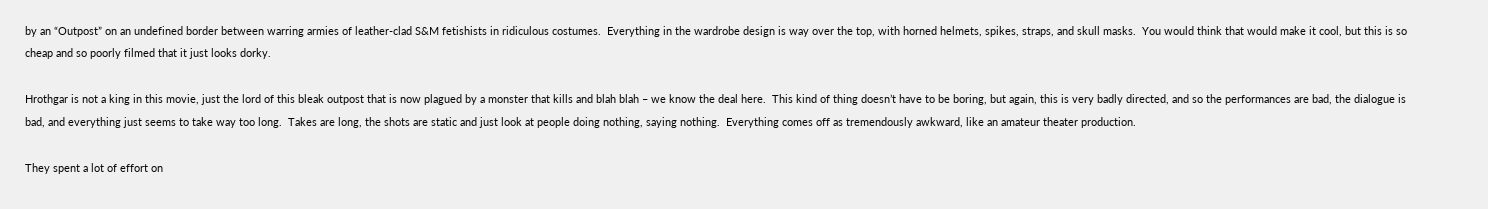by an “Outpost” on an undefined border between warring armies of leather-clad S&M fetishists in ridiculous costumes.  Everything in the wardrobe design is way over the top, with horned helmets, spikes, straps, and skull masks.  You would think that would make it cool, but this is so cheap and so poorly filmed that it just looks dorky.

Hrothgar is not a king in this movie, just the lord of this bleak outpost that is now plagued by a monster that kills and blah blah – we know the deal here.  This kind of thing doesn’t have to be boring, but again, this is very badly directed, and so the performances are bad, the dialogue is bad, and everything just seems to take way too long.  Takes are long, the shots are static and just look at people doing nothing, saying nothing.  Everything comes off as tremendously awkward, like an amateur theater production.

They spent a lot of effort on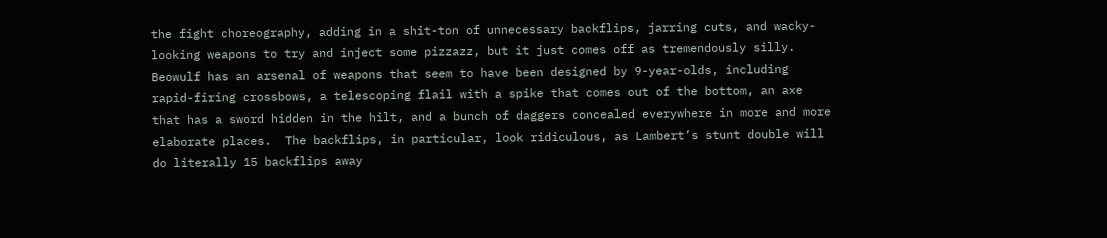the fight choreography, adding in a shit-ton of unnecessary backflips, jarring cuts, and wacky-looking weapons to try and inject some pizzazz, but it just comes off as tremendously silly.  Beowulf has an arsenal of weapons that seem to have been designed by 9-year-olds, including rapid-firing crossbows, a telescoping flail with a spike that comes out of the bottom, an axe that has a sword hidden in the hilt, and a bunch of daggers concealed everywhere in more and more elaborate places.  The backflips, in particular, look ridiculous, as Lambert’s stunt double will do literally 15 backflips away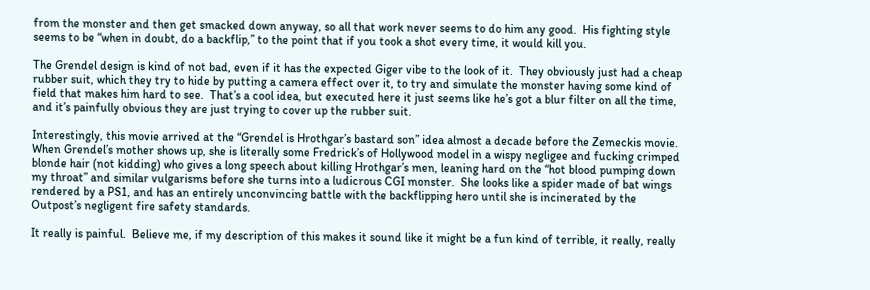from the monster and then get smacked down anyway, so all that work never seems to do him any good.  His fighting style seems to be “when in doubt, do a backflip,” to the point that if you took a shot every time, it would kill you.

The Grendel design is kind of not bad, even if it has the expected Giger vibe to the look of it.  They obviously just had a cheap rubber suit, which they try to hide by putting a camera effect over it, to try and simulate the monster having some kind of field that makes him hard to see.  That’s a cool idea, but executed here it just seems like he’s got a blur filter on all the time, and it’s painfully obvious they are just trying to cover up the rubber suit.

Interestingly, this movie arrived at the “Grendel is Hrothgar’s bastard son” idea almost a decade before the Zemeckis movie.  When Grendel’s mother shows up, she is literally some Fredrick’s of Hollywood model in a wispy negligee and fucking crimped blonde hair (not kidding) who gives a long speech about killing Hrothgar’s men, leaning hard on the “hot blood pumping down my throat” and similar vulgarisms before she turns into a ludicrous CGI monster.  She looks like a spider made of bat wings rendered by a PS1, and has an entirely unconvincing battle with the backflipping hero until she is incinerated by the Outpost’s negligent fire safety standards.

It really is painful.  Believe me, if my description of this makes it sound like it might be a fun kind of terrible, it really, really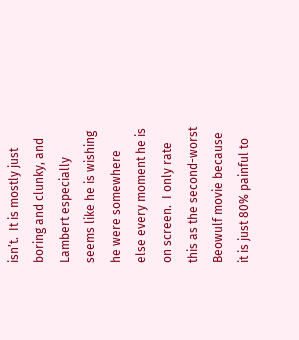isn’t.  It is mostly just boring and clunky, and Lambert especially seems like he is wishing he were somewhere else every moment he is on screen.  I only rate this as the second-worst Beowulf movie because it is just 80% painful to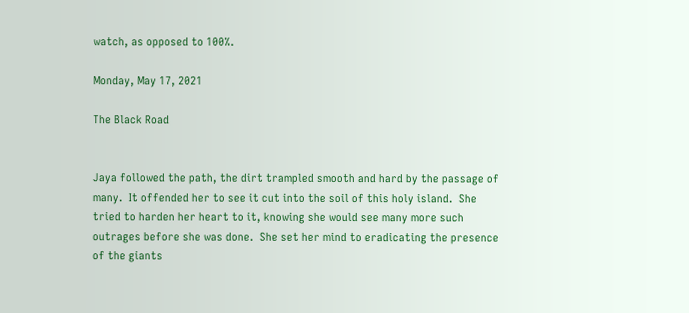watch, as opposed to 100%.

Monday, May 17, 2021

The Black Road


Jaya followed the path, the dirt trampled smooth and hard by the passage of many.  It offended her to see it cut into the soil of this holy island.  She tried to harden her heart to it, knowing she would see many more such outrages before she was done.  She set her mind to eradicating the presence of the giants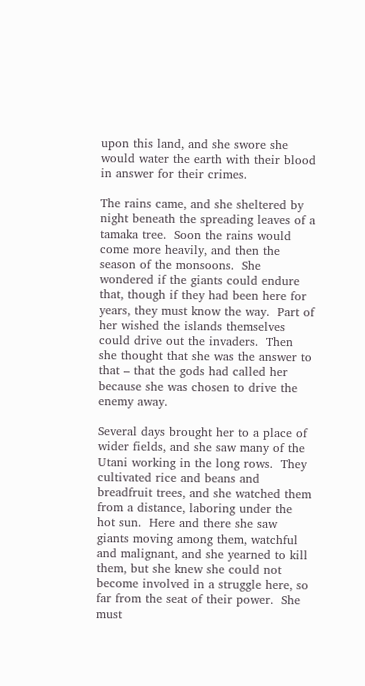upon this land, and she swore she would water the earth with their blood in answer for their crimes.

The rains came, and she sheltered by night beneath the spreading leaves of a tamaka tree.  Soon the rains would come more heavily, and then the season of the monsoons.  She wondered if the giants could endure that, though if they had been here for years, they must know the way.  Part of her wished the islands themselves could drive out the invaders.  Then she thought that she was the answer to that – that the gods had called her because she was chosen to drive the enemy away.

Several days brought her to a place of wider fields, and she saw many of the Utani working in the long rows.  They cultivated rice and beans and breadfruit trees, and she watched them from a distance, laboring under the hot sun.  Here and there she saw giants moving among them, watchful and malignant, and she yearned to kill them, but she knew she could not become involved in a struggle here, so far from the seat of their power.  She must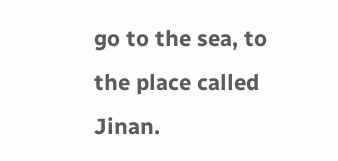go to the sea, to the place called Jinan.